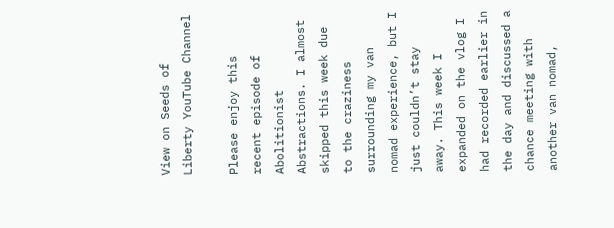View on Seeds of Liberty YouTube Channel

Please enjoy this recent episode of Abolitionist Abstractions. I almost skipped this week due to the craziness surrounding my van nomad experience, but I just couldn’t stay away. This week I expanded on the vlog I had recorded earlier in the day and discussed a chance meeting with another van nomad,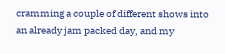cramming a couple of different shows into an already jam packed day, and my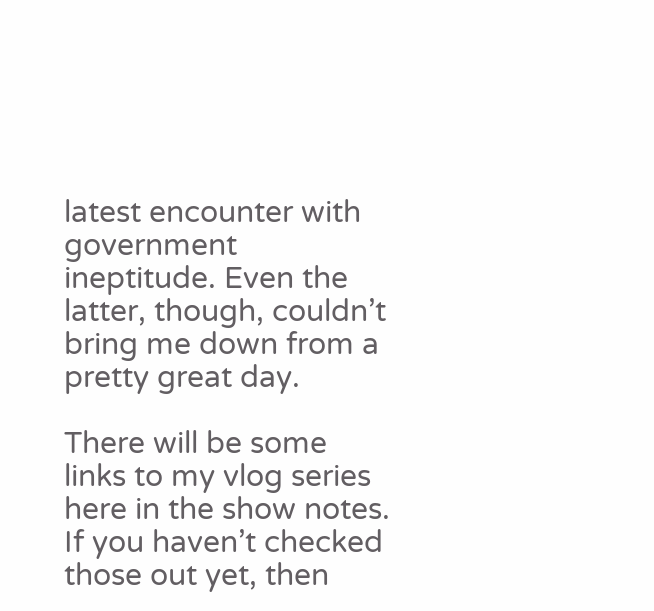latest encounter with government ineptitude. Even the latter, though, couldn’t bring me down from a pretty great day.

There will be some links to my vlog series here in the show notes. If you haven’t checked those out yet, then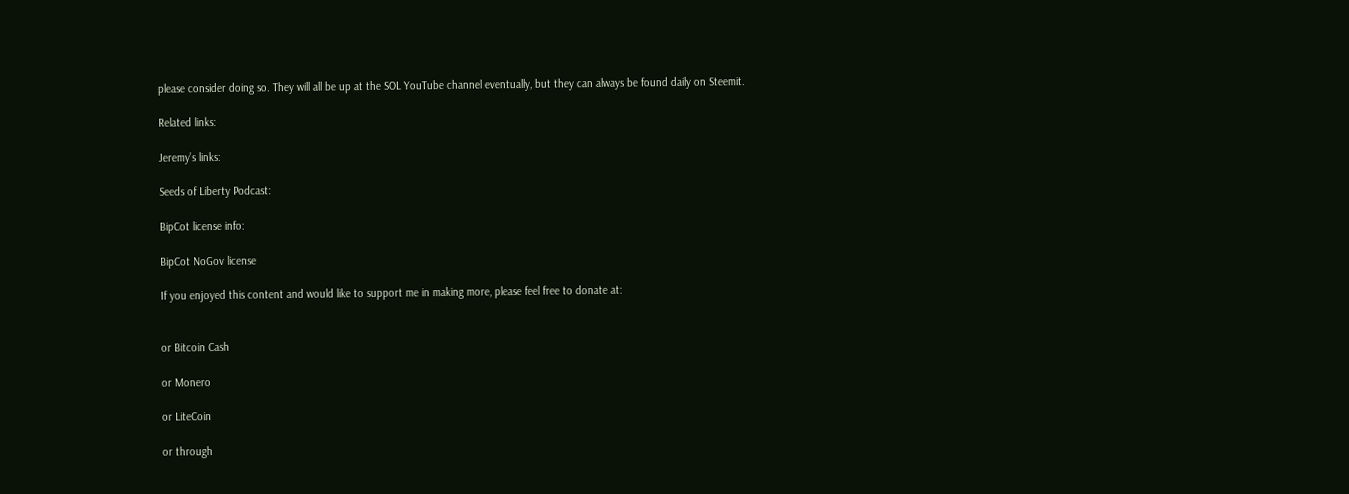please consider doing so. They will all be up at the SOL YouTube channel eventually, but they can always be found daily on Steemit.

Related links:

Jeremy’s links:

Seeds of Liberty Podcast:

BipCot license info:

BipCot NoGov license

If you enjoyed this content and would like to support me in making more, please feel free to donate at:


or Bitcoin Cash

or Monero

or LiteCoin

or through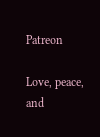Patreon

Love, peace, and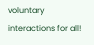voluntary interactions for all!